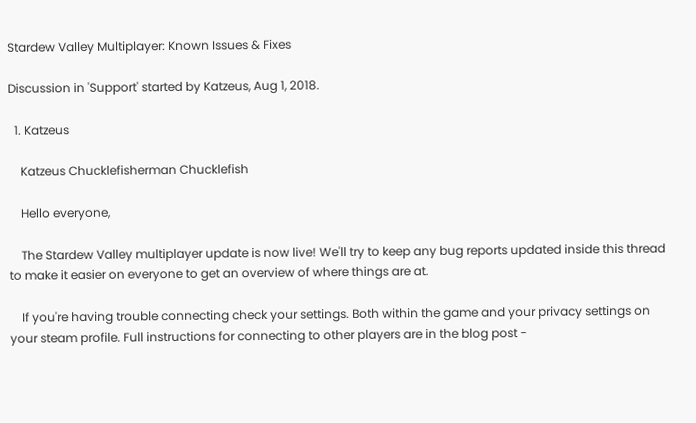Stardew Valley Multiplayer: Known Issues & Fixes

Discussion in 'Support' started by Katzeus, Aug 1, 2018.

  1. Katzeus

    Katzeus Chucklefisherman Chucklefish

    Hello everyone,

    The Stardew Valley multiplayer update is now live! We'll try to keep any bug reports updated inside this thread to make it easier on everyone to get an overview of where things are at.

    If you're having trouble connecting check your settings. Both within the game and your privacy settings on your steam profile. Full instructions for connecting to other players are in the blog post -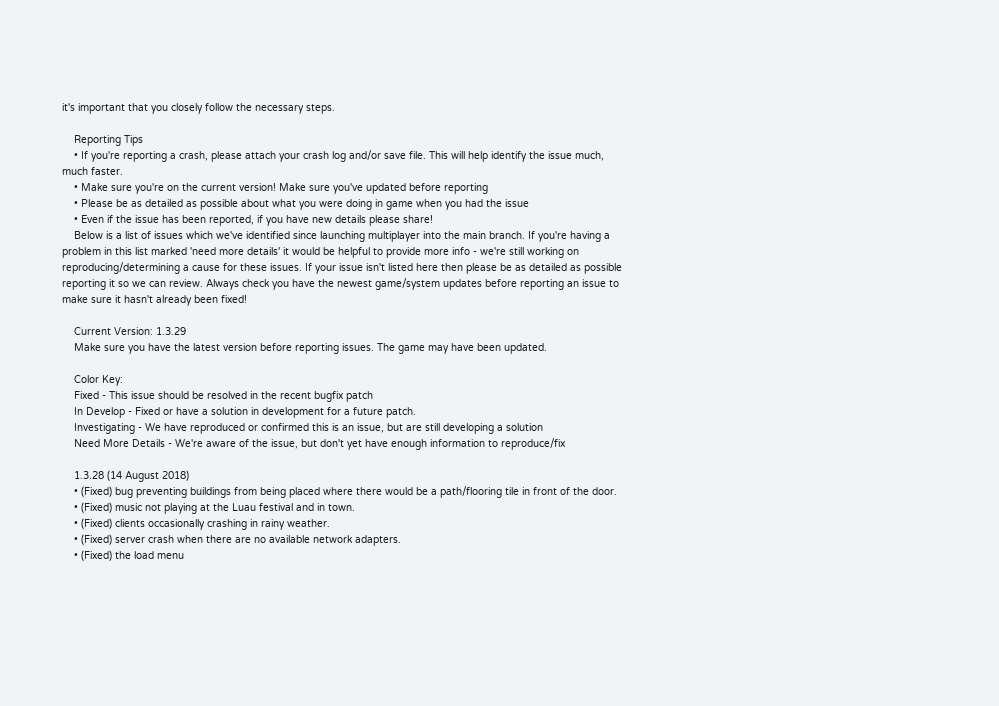it's important that you closely follow the necessary steps.

    Reporting Tips
    • If you're reporting a crash, please attach your crash log and/or save file. This will help identify the issue much, much faster.
    • Make sure you're on the current version! Make sure you've updated before reporting
    • Please be as detailed as possible about what you were doing in game when you had the issue
    • Even if the issue has been reported, if you have new details please share!
    Below is a list of issues which we've identified since launching multiplayer into the main branch. If you're having a problem in this list marked 'need more details' it would be helpful to provide more info - we're still working on reproducing/determining a cause for these issues. If your issue isn't listed here then please be as detailed as possible reporting it so we can review. Always check you have the newest game/system updates before reporting an issue to make sure it hasn't already been fixed!

    Current Version: 1.3.29
    Make sure you have the latest version before reporting issues. The game may have been updated.

    Color Key:
    Fixed - This issue should be resolved in the recent bugfix patch
    In Develop - Fixed or have a solution in development for a future patch.
    Investigating - We have reproduced or confirmed this is an issue, but are still developing a solution
    Need More Details - We're aware of the issue, but don't yet have enough information to reproduce/fix

    1.3.28 (14 August 2018)
    • (Fixed) bug preventing buildings from being placed where there would be a path/flooring tile in front of the door.
    • (Fixed) music not playing at the Luau festival and in town.
    • (Fixed) clients occasionally crashing in rainy weather.
    • (Fixed) server crash when there are no available network adapters.
    • (Fixed) the load menu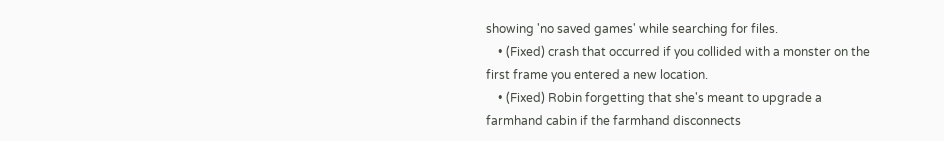showing 'no saved games' while searching for files.
    • (Fixed) crash that occurred if you collided with a monster on the first frame you entered a new location.
    • (Fixed) Robin forgetting that she's meant to upgrade a farmhand cabin if the farmhand disconnects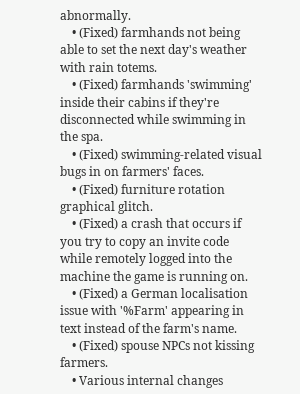abnormally.
    • (Fixed) farmhands not being able to set the next day's weather with rain totems.
    • (Fixed) farmhands 'swimming' inside their cabins if they're disconnected while swimming in the spa.
    • (Fixed) swimming-related visual bugs in on farmers' faces.
    • (Fixed) furniture rotation graphical glitch.
    • (Fixed) a crash that occurs if you try to copy an invite code while remotely logged into the machine the game is running on.
    • (Fixed) a German localisation issue with '%Farm' appearing in text instead of the farm's name.
    • (Fixed) spouse NPCs not kissing farmers.
    • Various internal changes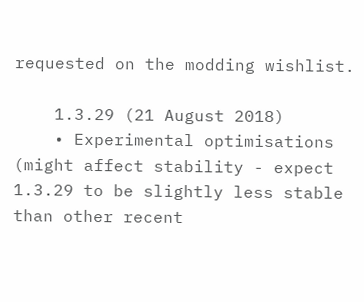requested on the modding wishlist.

    1.3.29 (21 August 2018)
    • Experimental optimisations (might affect stability - expect 1.3.29 to be slightly less stable than other recent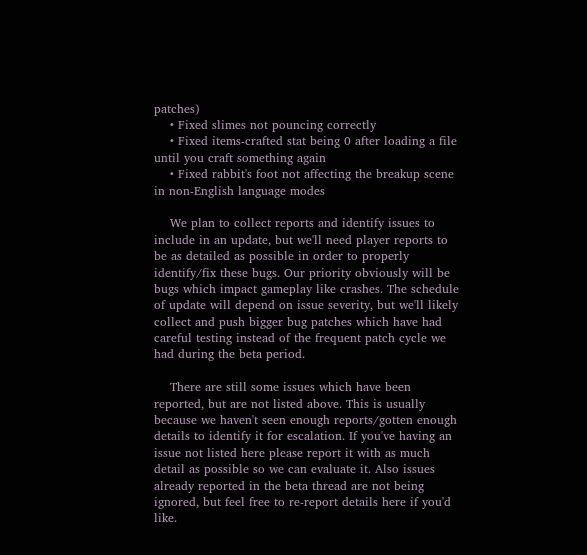patches)
    • Fixed slimes not pouncing correctly
    • Fixed items-crafted stat being 0 after loading a file until you craft something again
    • Fixed rabbit's foot not affecting the breakup scene in non-English language modes

    We plan to collect reports and identify issues to include in an update, but we'll need player reports to be as detailed as possible in order to properly identify/fix these bugs. Our priority obviously will be bugs which impact gameplay like crashes. The schedule of update will depend on issue severity, but we'll likely collect and push bigger bug patches which have had careful testing instead of the frequent patch cycle we had during the beta period.

    There are still some issues which have been reported, but are not listed above. This is usually because we haven't seen enough reports/gotten enough details to identify it for escalation. If you've having an issue not listed here please report it with as much detail as possible so we can evaluate it. Also issues already reported in the beta thread are not being ignored, but feel free to re-report details here if you'd like.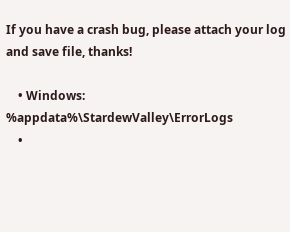If you have a crash bug, please attach your log and save file, thanks!

    • Windows: %appdata%\StardewValley\ErrorLogs
    •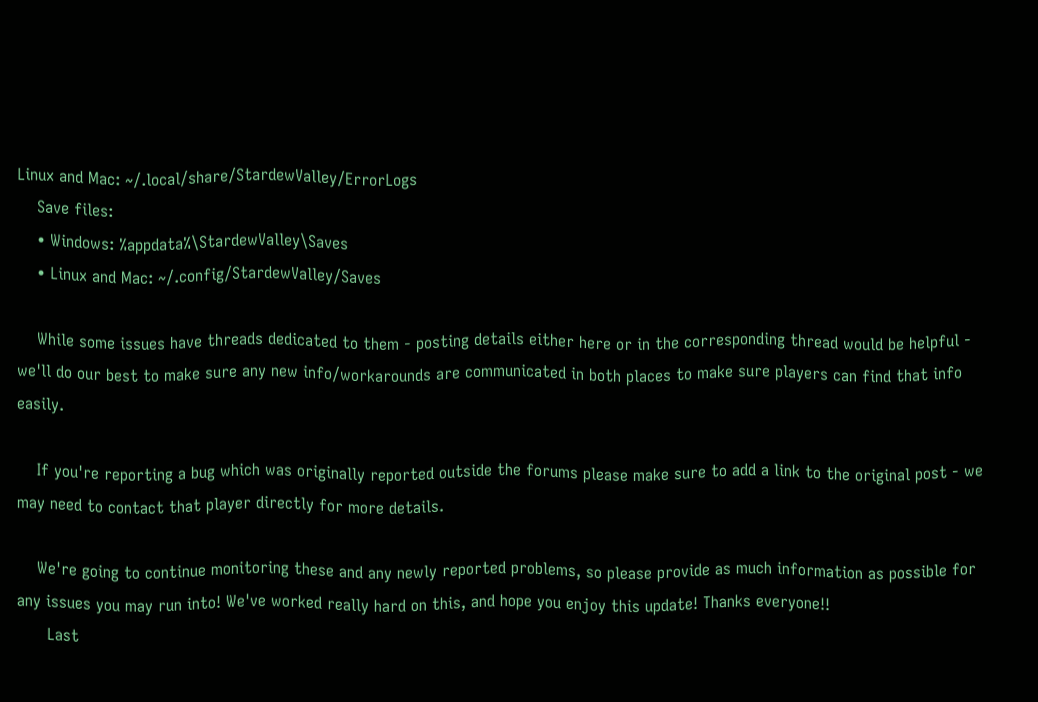Linux and Mac: ~/.local/share/StardewValley/ErrorLogs
    Save files:
    • Windows: %appdata%\StardewValley\Saves
    • Linux and Mac: ~/.config/StardewValley/Saves

    While some issues have threads dedicated to them - posting details either here or in the corresponding thread would be helpful - we'll do our best to make sure any new info/workarounds are communicated in both places to make sure players can find that info easily.

    If you're reporting a bug which was originally reported outside the forums please make sure to add a link to the original post - we may need to contact that player directly for more details.

    We're going to continue monitoring these and any newly reported problems, so please provide as much information as possible for any issues you may run into! We've worked really hard on this, and hope you enjoy this update! Thanks everyone!!
      Last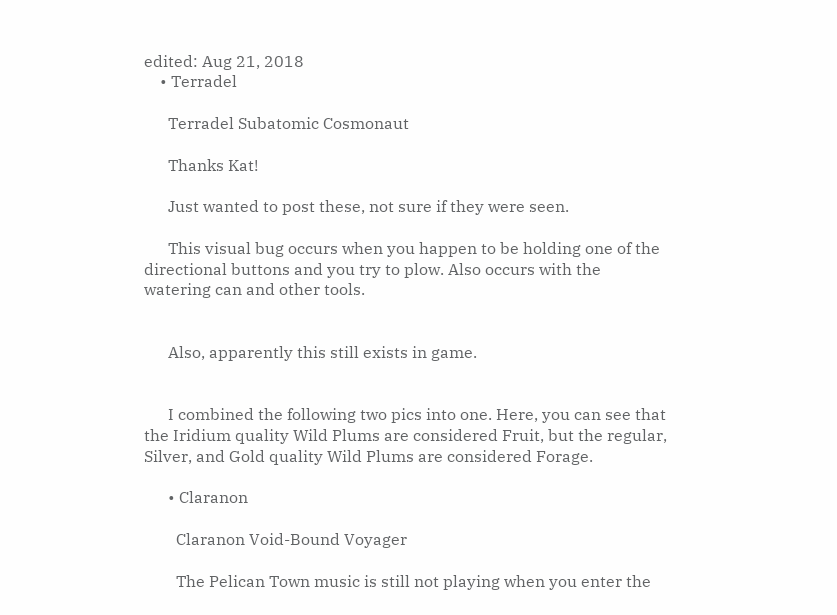edited: Aug 21, 2018
    • Terradel

      Terradel Subatomic Cosmonaut

      Thanks Kat!

      Just wanted to post these, not sure if they were seen.

      This visual bug occurs when you happen to be holding one of the directional buttons and you try to plow. Also occurs with the watering can and other tools.


      Also, apparently this still exists in game.


      I combined the following two pics into one. Here, you can see that the Iridium quality Wild Plums are considered Fruit, but the regular, Silver, and Gold quality Wild Plums are considered Forage.

      • Claranon

        Claranon Void-Bound Voyager

        The Pelican Town music is still not playing when you enter the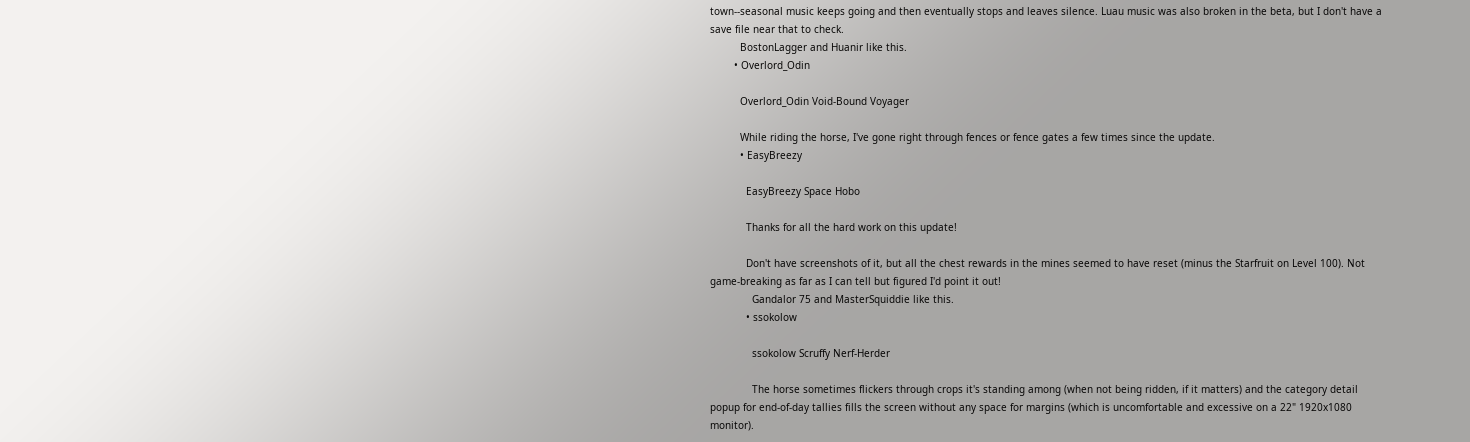town--seasonal music keeps going and then eventually stops and leaves silence. Luau music was also broken in the beta, but I don't have a save file near that to check.
          BostonLagger and Huanir like this.
        • Overlord_Odin

          Overlord_Odin Void-Bound Voyager

          While riding the horse, I've gone right through fences or fence gates a few times since the update.
          • EasyBreezy

            EasyBreezy Space Hobo

            Thanks for all the hard work on this update!

            Don't have screenshots of it, but all the chest rewards in the mines seemed to have reset (minus the Starfruit on Level 100). Not game-breaking as far as I can tell but figured I'd point it out!
              Gandalor 75 and MasterSquiddie like this.
            • ssokolow

              ssokolow Scruffy Nerf-Herder

              The horse sometimes flickers through crops it's standing among (when not being ridden, if it matters) and the category detail popup for end-of-day tallies fills the screen without any space for margins (which is uncomfortable and excessive on a 22" 1920x1080 monitor).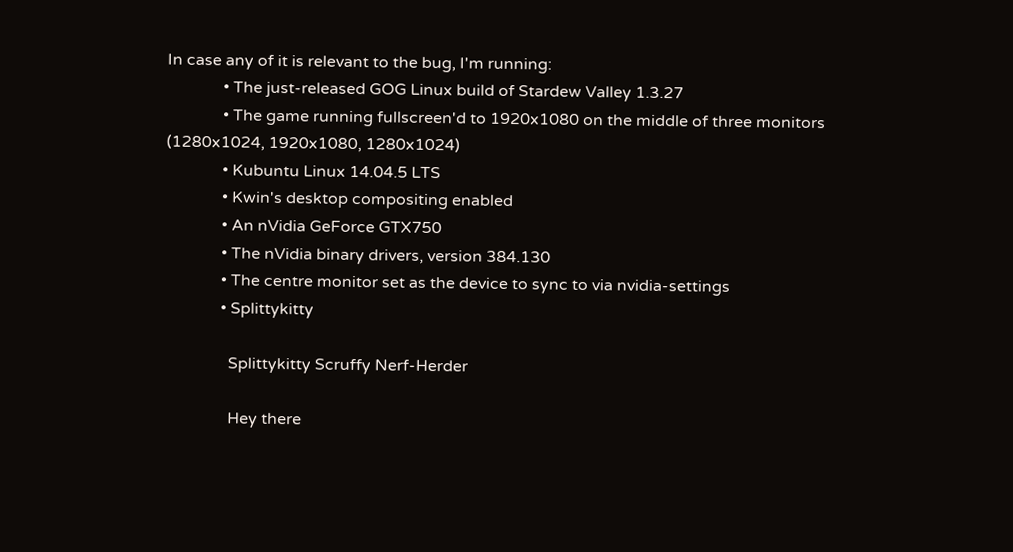In case any of it is relevant to the bug, I'm running:
              • The just-released GOG Linux build of Stardew Valley 1.3.27
              • The game running fullscreen'd to 1920x1080 on the middle of three monitors (1280x1024, 1920x1080, 1280x1024)
              • Kubuntu Linux 14.04.5 LTS
              • Kwin's desktop compositing enabled
              • An nVidia GeForce GTX750
              • The nVidia binary drivers, version 384.130
              • The centre monitor set as the device to sync to via nvidia-settings
              • Splittykitty

                Splittykitty Scruffy Nerf-Herder

                Hey there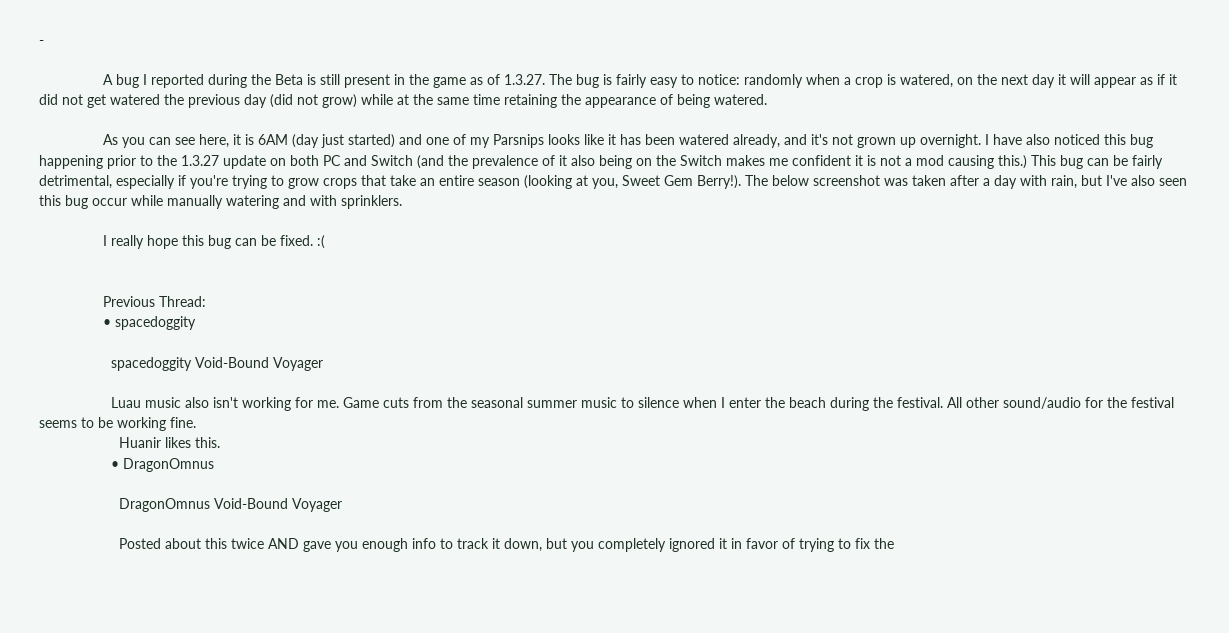-

                A bug I reported during the Beta is still present in the game as of 1.3.27. The bug is fairly easy to notice: randomly when a crop is watered, on the next day it will appear as if it did not get watered the previous day (did not grow) while at the same time retaining the appearance of being watered.

                As you can see here, it is 6AM (day just started) and one of my Parsnips looks like it has been watered already, and it's not grown up overnight. I have also noticed this bug happening prior to the 1.3.27 update on both PC and Switch (and the prevalence of it also being on the Switch makes me confident it is not a mod causing this.) This bug can be fairly detrimental, especially if you're trying to grow crops that take an entire season (looking at you, Sweet Gem Berry!). The below screenshot was taken after a day with rain, but I've also seen this bug occur while manually watering and with sprinklers.

                I really hope this bug can be fixed. :(


                Previous Thread:
                • spacedoggity

                  spacedoggity Void-Bound Voyager

                  Luau music also isn't working for me. Game cuts from the seasonal summer music to silence when I enter the beach during the festival. All other sound/audio for the festival seems to be working fine.
                    Huanir likes this.
                  • DragonOmnus

                    DragonOmnus Void-Bound Voyager

                    Posted about this twice AND gave you enough info to track it down, but you completely ignored it in favor of trying to fix the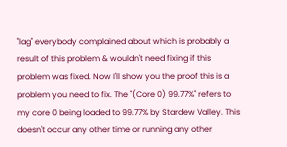"lag" everybody complained about which is probably a result of this problem & wouldn't need fixing if this problem was fixed. Now I'll show you the proof this is a problem you need to fix. The "(Core 0) 99.77%" refers to my core 0 being loaded to 99.77% by Stardew Valley. This doesn't occur any other time or running any other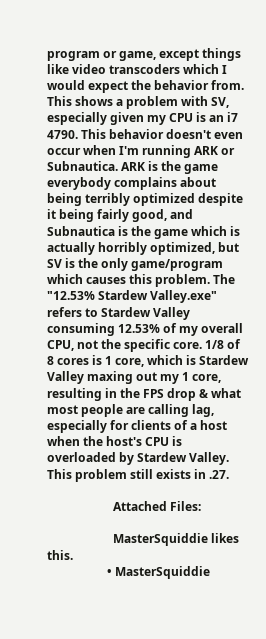program or game, except things like video transcoders which I would expect the behavior from. This shows a problem with SV, especially given my CPU is an i7 4790. This behavior doesn't even occur when I'm running ARK or Subnautica. ARK is the game everybody complains about being terribly optimized despite it being fairly good, and Subnautica is the game which is actually horribly optimized, but SV is the only game/program which causes this problem. The "12.53% Stardew Valley.exe" refers to Stardew Valley consuming 12.53% of my overall CPU, not the specific core. 1/8 of 8 cores is 1 core, which is Stardew Valley maxing out my 1 core, resulting in the FPS drop & what most people are calling lag, especially for clients of a host when the host's CPU is overloaded by Stardew Valley. This problem still exists in .27.

                      Attached Files:

                      MasterSquiddie likes this.
                    • MasterSquiddie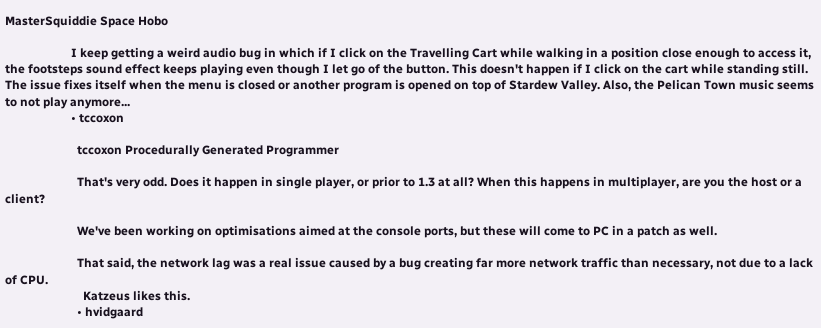MasterSquiddie Space Hobo

                      I keep getting a weird audio bug in which if I click on the Travelling Cart while walking in a position close enough to access it, the footsteps sound effect keeps playing even though I let go of the button. This doesn't happen if I click on the cart while standing still. The issue fixes itself when the menu is closed or another program is opened on top of Stardew Valley. Also, the Pelican Town music seems to not play anymore...
                      • tccoxon

                        tccoxon Procedurally Generated Programmer

                        That's very odd. Does it happen in single player, or prior to 1.3 at all? When this happens in multiplayer, are you the host or a client?

                        We've been working on optimisations aimed at the console ports, but these will come to PC in a patch as well.

                        That said, the network lag was a real issue caused by a bug creating far more network traffic than necessary, not due to a lack of CPU.
                          Katzeus likes this.
                        • hvidgaard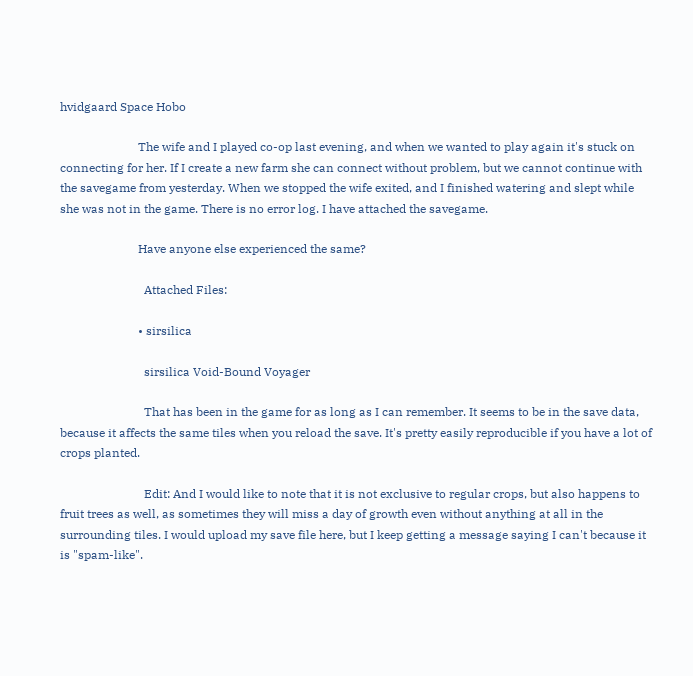hvidgaard Space Hobo

                          The wife and I played co-op last evening, and when we wanted to play again it's stuck on connecting for her. If I create a new farm she can connect without problem, but we cannot continue with the savegame from yesterday. When we stopped the wife exited, and I finished watering and slept while she was not in the game. There is no error log. I have attached the savegame.

                          Have anyone else experienced the same?

                            Attached Files:

                          • sirsilica

                            sirsilica Void-Bound Voyager

                            That has been in the game for as long as I can remember. It seems to be in the save data, because it affects the same tiles when you reload the save. It's pretty easily reproducible if you have a lot of crops planted.

                            Edit: And I would like to note that it is not exclusive to regular crops, but also happens to fruit trees as well, as sometimes they will miss a day of growth even without anything at all in the surrounding tiles. I would upload my save file here, but I keep getting a message saying I can't because it is "spam-like".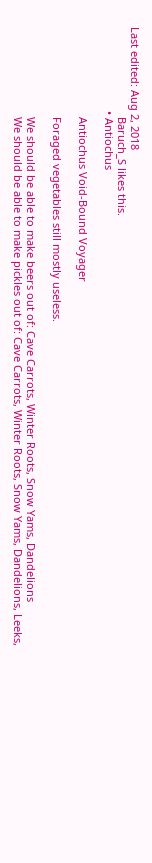Last edited: Aug 2, 2018
                              Baruch_S likes this.
                            • Antiochus

                              Antiochus Void-Bound Voyager

                              Foraged vegetables still mostly useless.

                              We should be able to make beers out of: Cave Carrots, Winter Roots, Snow Yams, Dandelions
                              We should be able to make pickles out of: Cave Carrots, Winter Roots, Snow Yams, Dandelions, Leeks,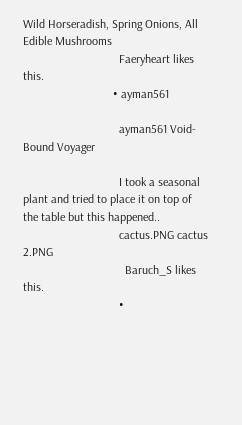Wild Horseradish, Spring Onions, All Edible Mushrooms
                                Faeryheart likes this.
                              • ayman561

                                ayman561 Void-Bound Voyager

                                I took a seasonal plant and tried to place it on top of the table but this happened..
                                cactus.PNG cactus 2.PNG
                                  Baruch_S likes this.
                                •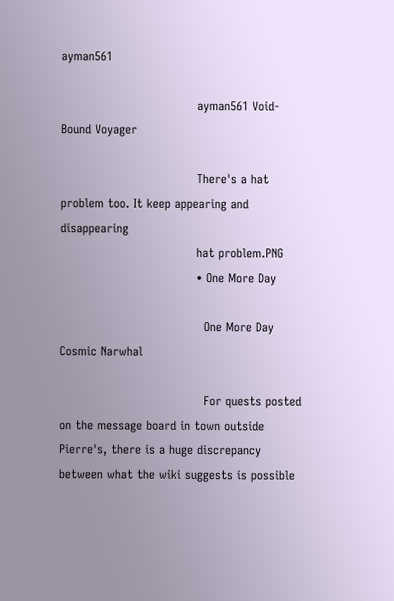ayman561

                                  ayman561 Void-Bound Voyager

                                  There's a hat problem too. It keep appearing and disappearing
                                  hat problem.PNG
                                  • One More Day

                                    One More Day Cosmic Narwhal

                                    For quests posted on the message board in town outside Pierre's, there is a huge discrepancy between what the wiki suggests is possible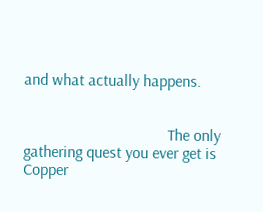and what actually happens.


                                    The only gathering quest you ever get is Copper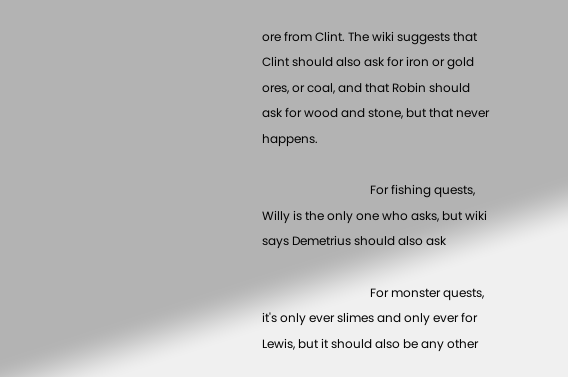ore from Clint. The wiki suggests that Clint should also ask for iron or gold ores, or coal, and that Robin should ask for wood and stone, but that never happens.

                                    For fishing quests, Willy is the only one who asks, but wiki says Demetrius should also ask

                                    For monster quests, it's only ever slimes and only ever for Lewis, but it should also be any other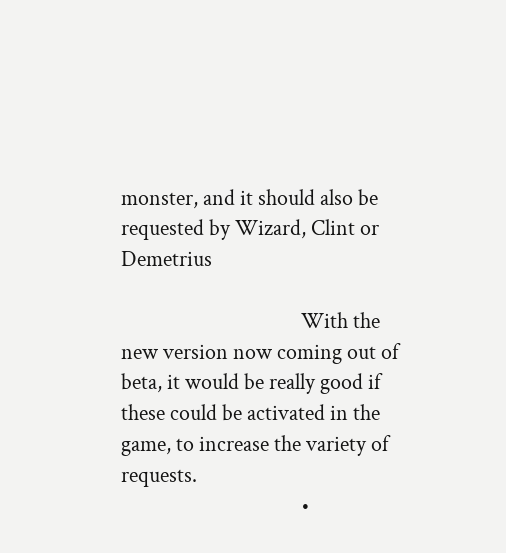monster, and it should also be requested by Wizard, Clint or Demetrius

                                    With the new version now coming out of beta, it would be really good if these could be activated in the game, to increase the variety of requests.
                                    •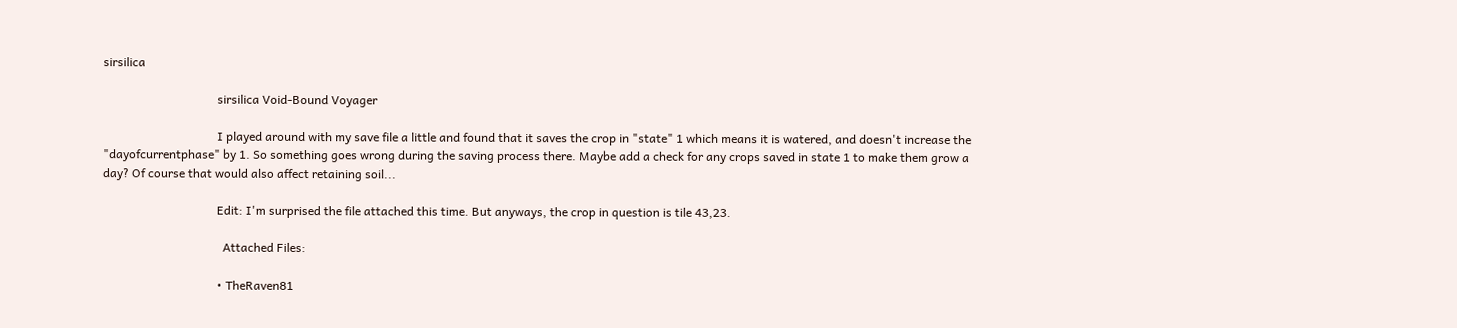sirsilica

                                      sirsilica Void-Bound Voyager

                                      I played around with my save file a little and found that it saves the crop in "state" 1 which means it is watered, and doesn't increase the "dayofcurrentphase" by 1. So something goes wrong during the saving process there. Maybe add a check for any crops saved in state 1 to make them grow a day? Of course that would also affect retaining soil...

                                      Edit: I'm surprised the file attached this time. But anyways, the crop in question is tile 43,23.

                                        Attached Files:

                                      • TheRaven81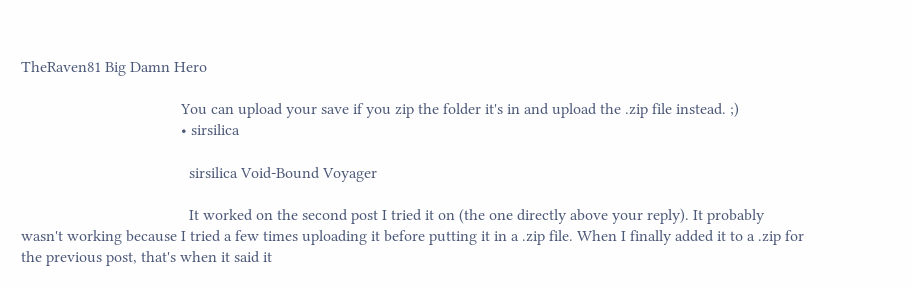TheRaven81 Big Damn Hero

                                        You can upload your save if you zip the folder it's in and upload the .zip file instead. ;)
                                        • sirsilica

                                          sirsilica Void-Bound Voyager

                                          It worked on the second post I tried it on (the one directly above your reply). It probably wasn't working because I tried a few times uploading it before putting it in a .zip file. When I finally added it to a .zip for the previous post, that's when it said it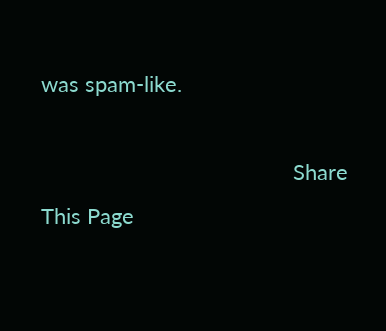was spam-like.

                                          Share This Page